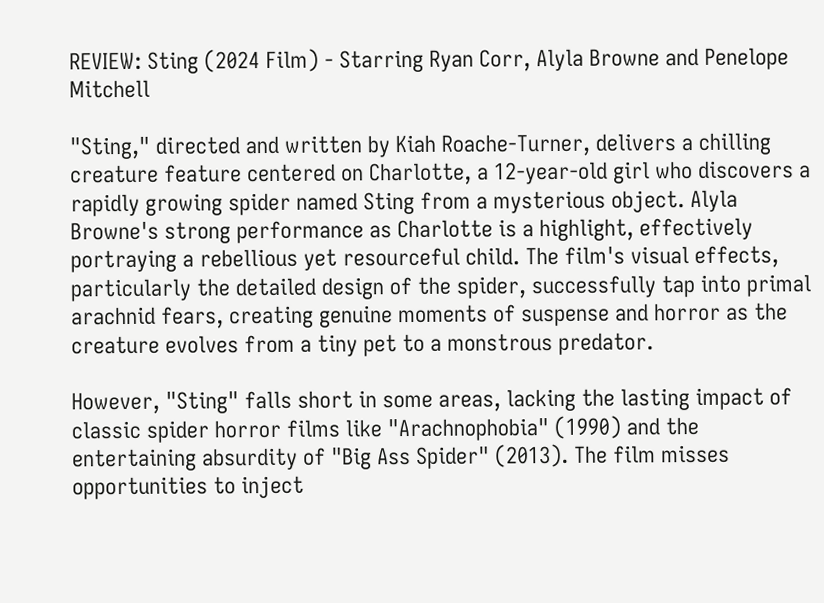REVIEW: Sting (2024 Film) - Starring Ryan Corr, Alyla Browne and Penelope Mitchell

"Sting," directed and written by Kiah Roache-Turner, delivers a chilling creature feature centered on Charlotte, a 12-year-old girl who discovers a rapidly growing spider named Sting from a mysterious object. Alyla Browne's strong performance as Charlotte is a highlight, effectively portraying a rebellious yet resourceful child. The film's visual effects, particularly the detailed design of the spider, successfully tap into primal arachnid fears, creating genuine moments of suspense and horror as the creature evolves from a tiny pet to a monstrous predator.

However, "Sting" falls short in some areas, lacking the lasting impact of classic spider horror films like "Arachnophobia" (1990) and the entertaining absurdity of "Big Ass Spider" (2013). The film misses opportunities to inject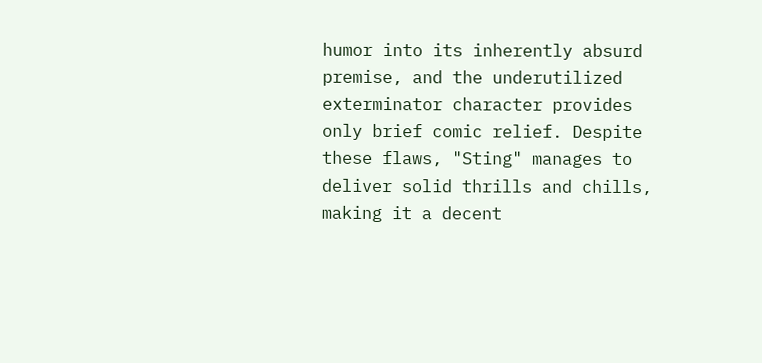humor into its inherently absurd premise, and the underutilized exterminator character provides only brief comic relief. Despite these flaws, "Sting" manages to deliver solid thrills and chills, making it a decent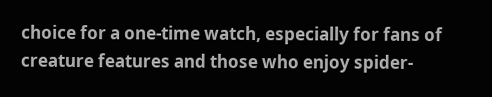choice for a one-time watch, especially for fans of creature features and those who enjoy spider-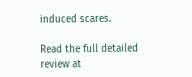induced scares.

Read the full detailed review at